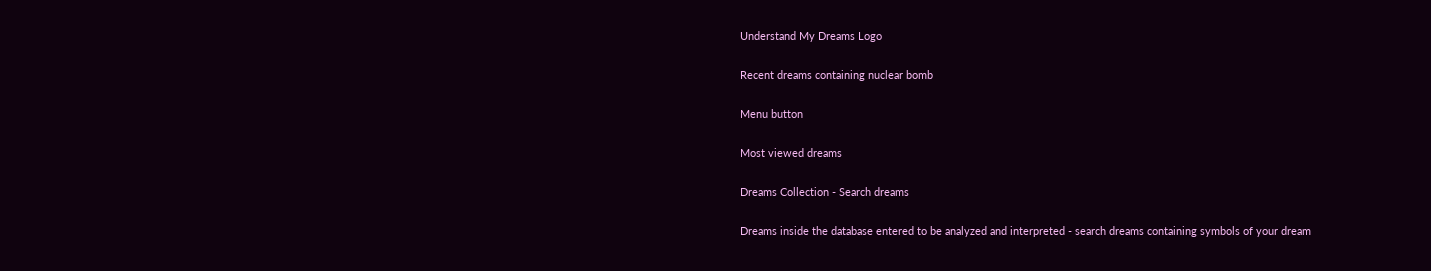Understand My Dreams Logo

Recent dreams containing nuclear bomb

Menu button

Most viewed dreams

Dreams Collection - Search dreams

Dreams inside the database entered to be analyzed and interpreted - search dreams containing symbols of your dream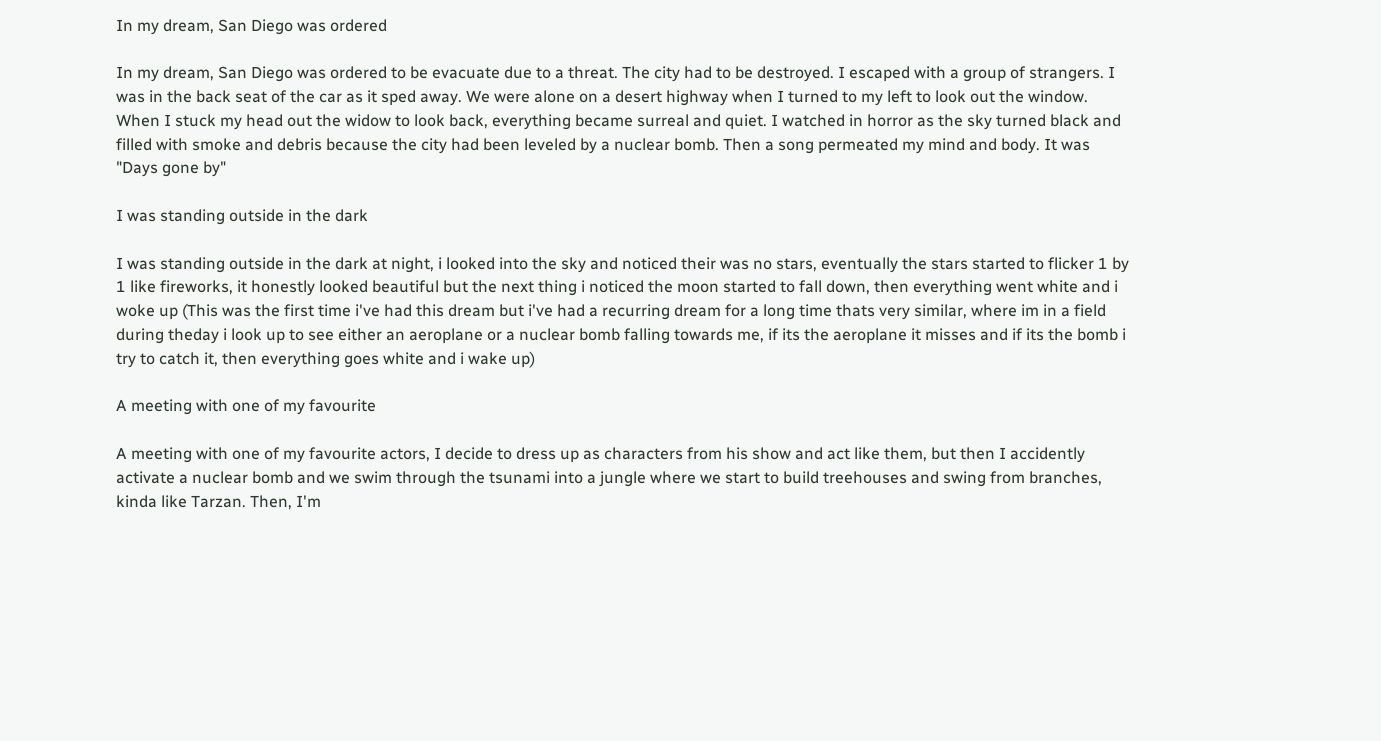In my dream, San Diego was ordered

In my dream, San Diego was ordered to be evacuate due to a threat. The city had to be destroyed. I escaped with a group of strangers. I was in the back seat of the car as it sped away. We were alone on a desert highway when I turned to my left to look out the window. When I stuck my head out the widow to look back, everything became surreal and quiet. I watched in horror as the sky turned black and filled with smoke and debris because the city had been leveled by a nuclear bomb. Then a song permeated my mind and body. It was "Days gone by"

I was standing outside in the dark

I was standing outside in the dark at night, i looked into the sky and noticed their was no stars, eventually the stars started to flicker 1 by 1 like fireworks, it honestly looked beautiful but the next thing i noticed the moon started to fall down, then everything went white and i woke up (This was the first time i've had this dream but i've had a recurring dream for a long time thats very similar, where im in a field during theday i look up to see either an aeroplane or a nuclear bomb falling towards me, if its the aeroplane it misses and if its the bomb i try to catch it, then everything goes white and i wake up)

A meeting with one of my favourite

A meeting with one of my favourite actors, I decide to dress up as characters from his show and act like them, but then I accidently activate a nuclear bomb and we swim through the tsunami into a jungle where we start to build treehouses and swing from branches, kinda like Tarzan. Then, I'm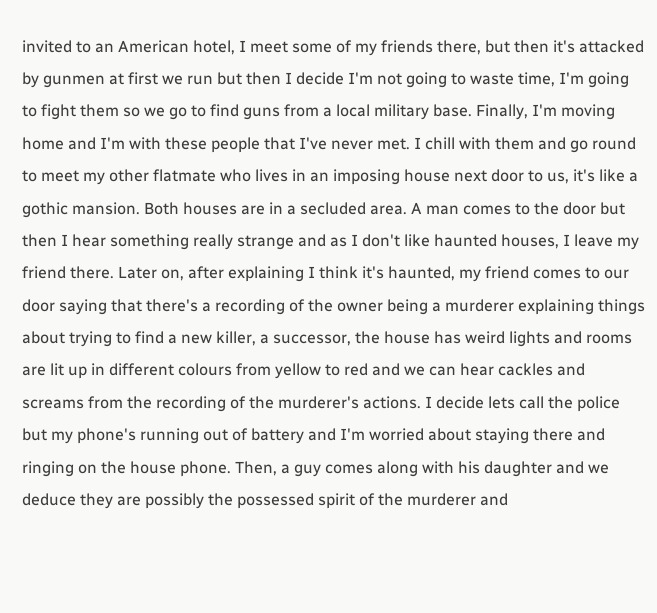invited to an American hotel, I meet some of my friends there, but then it's attacked by gunmen at first we run but then I decide I'm not going to waste time, I'm going to fight them so we go to find guns from a local military base. Finally, I'm moving home and I'm with these people that I've never met. I chill with them and go round to meet my other flatmate who lives in an imposing house next door to us, it's like a gothic mansion. Both houses are in a secluded area. A man comes to the door but then I hear something really strange and as I don't like haunted houses, I leave my friend there. Later on, after explaining I think it's haunted, my friend comes to our door saying that there's a recording of the owner being a murderer explaining things about trying to find a new killer, a successor, the house has weird lights and rooms are lit up in different colours from yellow to red and we can hear cackles and screams from the recording of the murderer's actions. I decide lets call the police but my phone's running out of battery and I'm worried about staying there and ringing on the house phone. Then, a guy comes along with his daughter and we deduce they are possibly the possessed spirit of the murderer and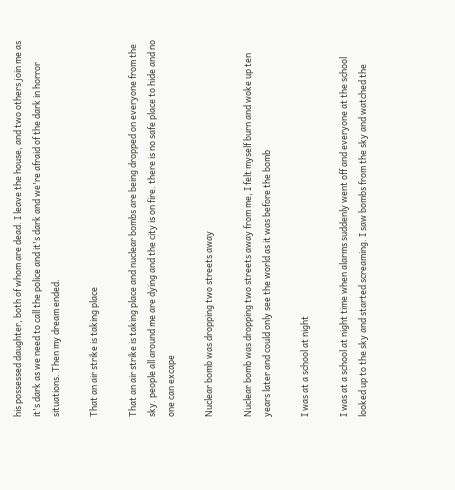his possessed daughter, both of whom are dead. I leave the house, and two others join me as it's dark as we need to call the police and it's dark and we're afraid of the dark in horror situations. Then my dream ended.

That an air strike is taking place

That an air strike is taking place and nuclear bombs are being dropped on everyone from the sky. people all around me are dying and the city is on fire. there is no safe place to hide and no one can excape

Nuclear bomb was dropping two streets away

Nuclear bomb was dropping two streets away from me, I felt myself burn and woke up ten years later and could only see the world as it was before the bomb

I was at a school at night

I was at a school at night time when alarms suddenly went off and everyone at the school looked up to the sky and started screaming. I saw bombs from the sky and watched the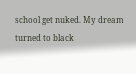school get nuked. My dream turned to black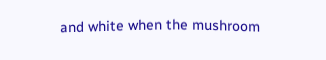and white when the mushroom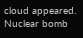cloud appeared. Nuclear bomb